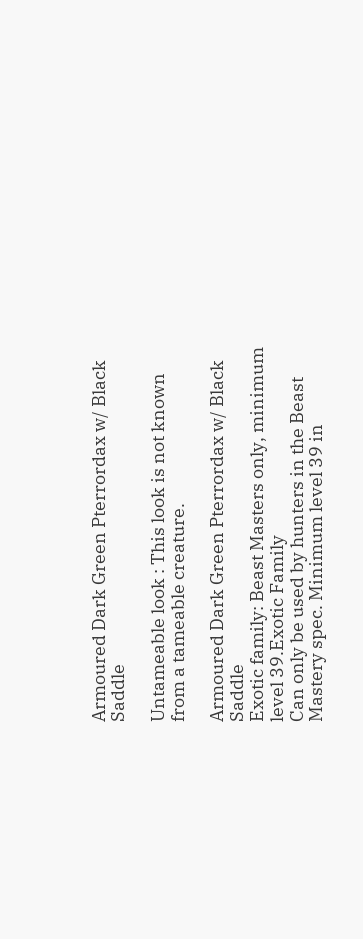Armoured Dark Green Pterrordax w/ Black Saddle

Untameable look : This look is not known from a tameable creature.

Armoured Dark Green Pterrordax w/ Black Saddle
Exotic family: Beast Masters only, minimum level 39.Exotic Family
Can only be used by hunters in the Beast Mastery spec. Minimum level 39 in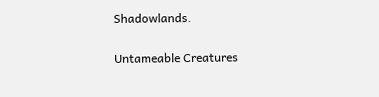Shadowlands.

Untameable Creatures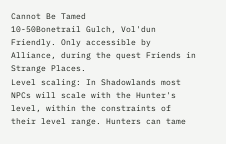Cannot Be Tamed
10-50Bonetrail Gulch, Vol'dun
Friendly. Only accessible by Alliance, during the quest Friends in Strange Places.
Level scaling: In Shadowlands most NPCs will scale with the Hunter's level, within the constraints of their level range. Hunters can tame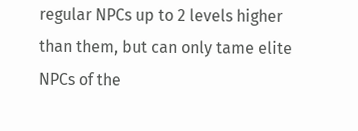regular NPCs up to 2 levels higher than them, but can only tame elite NPCs of the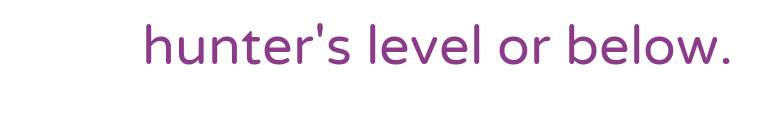hunter's level or below.